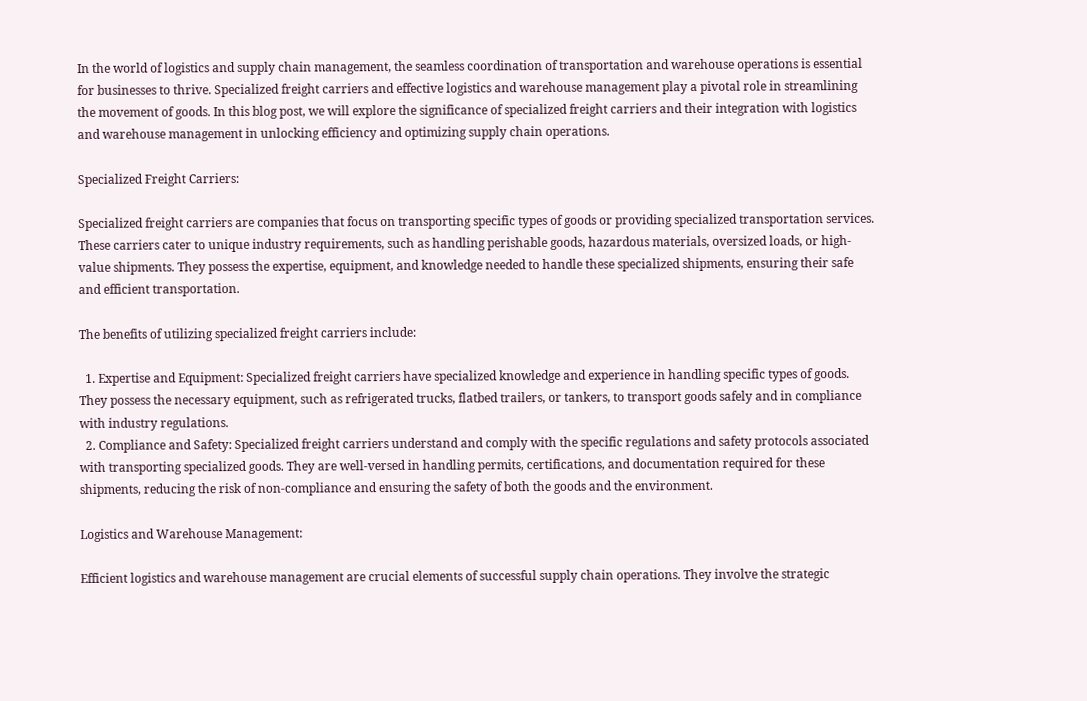In the world of logistics and supply chain management, the seamless coordination of transportation and warehouse operations is essential for businesses to thrive. Specialized freight carriers and effective logistics and warehouse management play a pivotal role in streamlining the movement of goods. In this blog post, we will explore the significance of specialized freight carriers and their integration with logistics and warehouse management in unlocking efficiency and optimizing supply chain operations.

Specialized Freight Carriers:

Specialized freight carriers are companies that focus on transporting specific types of goods or providing specialized transportation services. These carriers cater to unique industry requirements, such as handling perishable goods, hazardous materials, oversized loads, or high-value shipments. They possess the expertise, equipment, and knowledge needed to handle these specialized shipments, ensuring their safe and efficient transportation.

The benefits of utilizing specialized freight carriers include:

  1. Expertise and Equipment: Specialized freight carriers have specialized knowledge and experience in handling specific types of goods. They possess the necessary equipment, such as refrigerated trucks, flatbed trailers, or tankers, to transport goods safely and in compliance with industry regulations.
  2. Compliance and Safety: Specialized freight carriers understand and comply with the specific regulations and safety protocols associated with transporting specialized goods. They are well-versed in handling permits, certifications, and documentation required for these shipments, reducing the risk of non-compliance and ensuring the safety of both the goods and the environment.

Logistics and Warehouse Management:

Efficient logistics and warehouse management are crucial elements of successful supply chain operations. They involve the strategic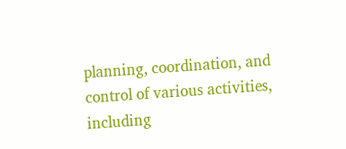planning, coordination, and control of various activities, including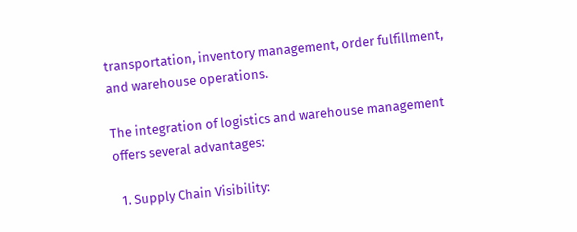transportation, inventory management, order fulfillment, and warehouse operations.

The integration of logistics and warehouse management offers several advantages:

  1. Supply Chain Visibility: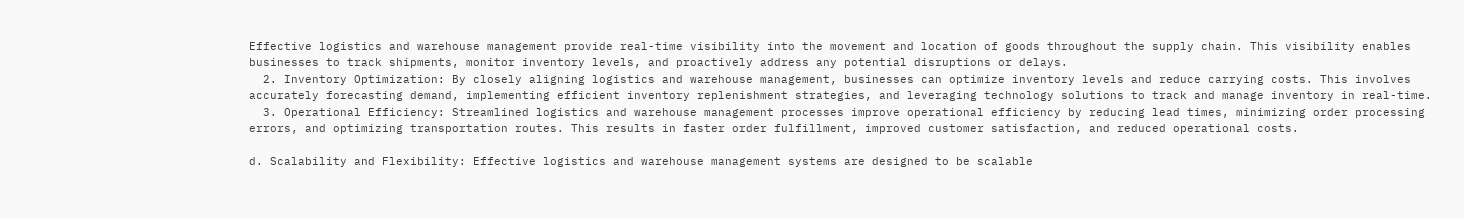Effective logistics and warehouse management provide real-time visibility into the movement and location of goods throughout the supply chain. This visibility enables businesses to track shipments, monitor inventory levels, and proactively address any potential disruptions or delays.
  2. Inventory Optimization: By closely aligning logistics and warehouse management, businesses can optimize inventory levels and reduce carrying costs. This involves accurately forecasting demand, implementing efficient inventory replenishment strategies, and leveraging technology solutions to track and manage inventory in real-time.
  3. Operational Efficiency: Streamlined logistics and warehouse management processes improve operational efficiency by reducing lead times, minimizing order processing errors, and optimizing transportation routes. This results in faster order fulfillment, improved customer satisfaction, and reduced operational costs.

d. Scalability and Flexibility: Effective logistics and warehouse management systems are designed to be scalable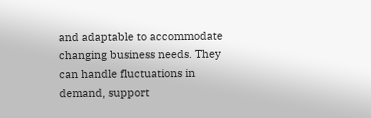and adaptable to accommodate changing business needs. They can handle fluctuations in demand, support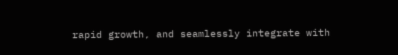rapid growth, and seamlessly integrate with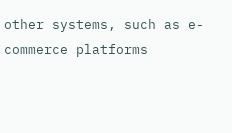other systems, such as e-commerce platforms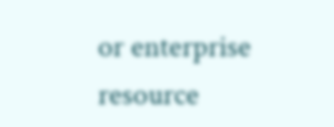or enterprise resource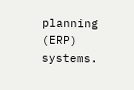planning (ERP) systems.